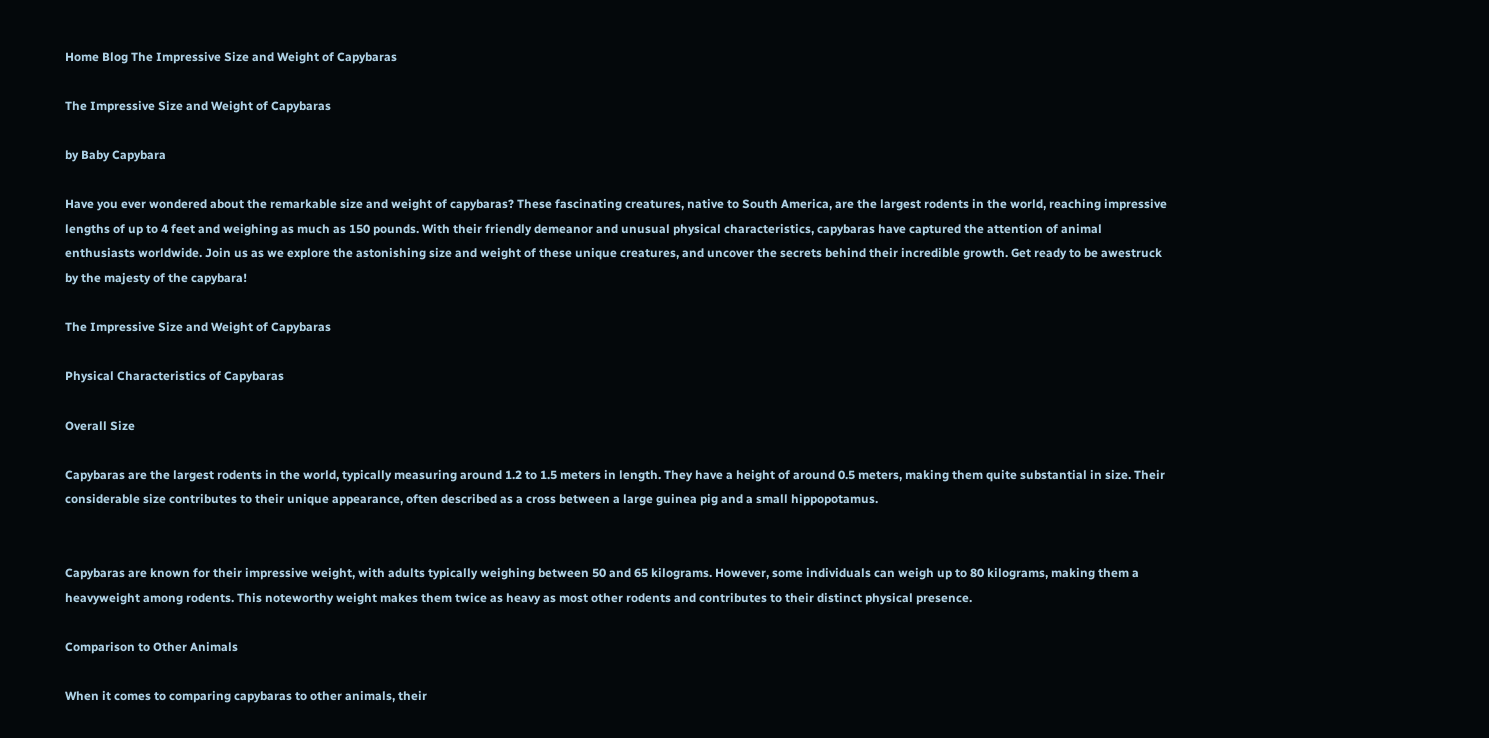Home Blog The Impressive Size and Weight of Capybaras

The Impressive Size and Weight of Capybaras

by Baby Capybara

Have you ever wondered about the remarkable size and weight of capybaras? These fascinating creatures, native to South America, are the largest rodents in the world, reaching impressive lengths of up to 4 feet and weighing as much as 150 pounds. With their friendly demeanor and unusual physical characteristics, capybaras have captured the attention of animal enthusiasts worldwide. Join us as we explore the astonishing size and weight of these unique creatures, and uncover the secrets behind their incredible growth. Get ready to be awestruck by the majesty of the capybara!

The Impressive Size and Weight of Capybaras

Physical Characteristics of Capybaras

Overall Size

Capybaras are the largest rodents in the world, typically measuring around 1.2 to 1.5 meters in length. They have a height of around 0.5 meters, making them quite substantial in size. Their considerable size contributes to their unique appearance, often described as a cross between a large guinea pig and a small hippopotamus.


Capybaras are known for their impressive weight, with adults typically weighing between 50 and 65 kilograms. However, some individuals can weigh up to 80 kilograms, making them a heavyweight among rodents. This noteworthy weight makes them twice as heavy as most other rodents and contributes to their distinct physical presence.

Comparison to Other Animals

When it comes to comparing capybaras to other animals, their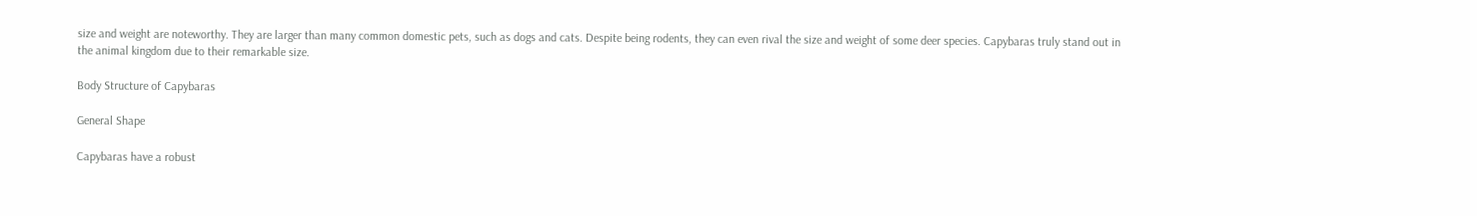size and weight are noteworthy. They are larger than many common domestic pets, such as dogs and cats. Despite being rodents, they can even rival the size and weight of some deer species. Capybaras truly stand out in the animal kingdom due to their remarkable size.

Body Structure of Capybaras

General Shape

Capybaras have a robust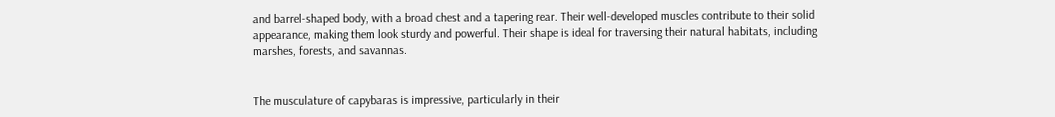and barrel-shaped body, with a broad chest and a tapering rear. Their well-developed muscles contribute to their solid appearance, making them look sturdy and powerful. Their shape is ideal for traversing their natural habitats, including marshes, forests, and savannas.


The musculature of capybaras is impressive, particularly in their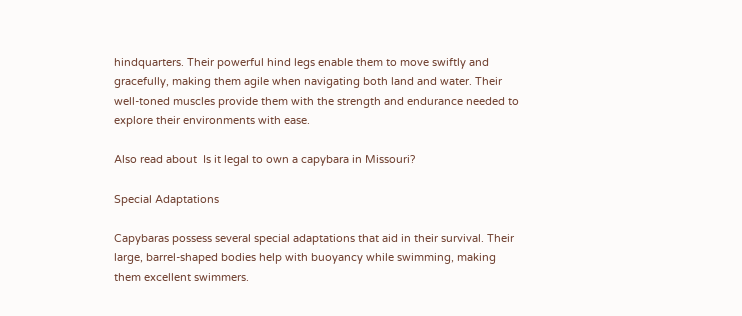hindquarters. Their powerful hind legs enable them to move swiftly and gracefully, making them agile when navigating both land and water. Their well-toned muscles provide them with the strength and endurance needed to explore their environments with ease.

Also read about  Is it legal to own a capybara in Missouri?

Special Adaptations

Capybaras possess several special adaptations that aid in their survival. Their large, barrel-shaped bodies help with buoyancy while swimming, making them excellent swimmers.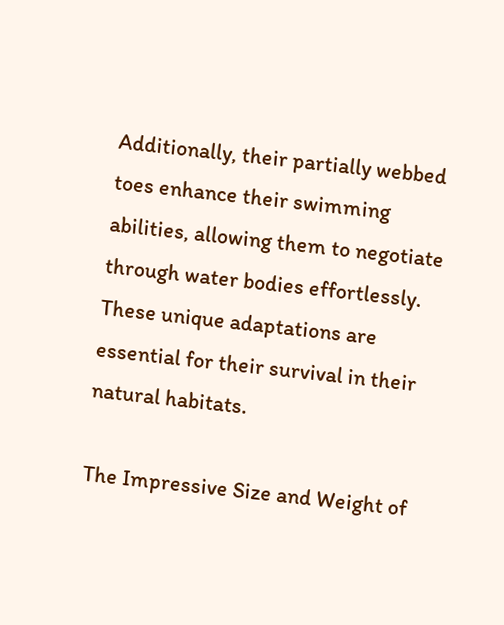Additionally, their partially webbed toes enhance their swimming abilities, allowing them to negotiate through water bodies effortlessly. These unique adaptations are essential for their survival in their natural habitats.

The Impressive Size and Weight of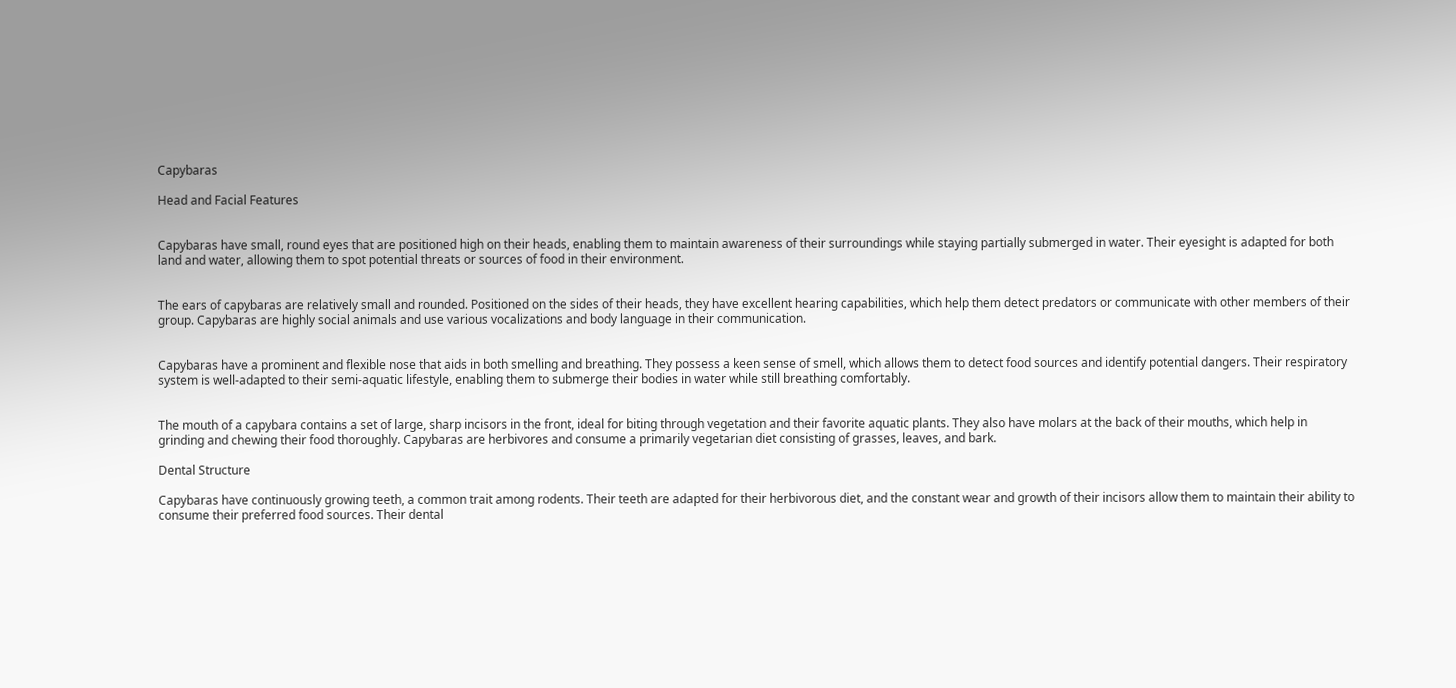Capybaras

Head and Facial Features


Capybaras have small, round eyes that are positioned high on their heads, enabling them to maintain awareness of their surroundings while staying partially submerged in water. Their eyesight is adapted for both land and water, allowing them to spot potential threats or sources of food in their environment.


The ears of capybaras are relatively small and rounded. Positioned on the sides of their heads, they have excellent hearing capabilities, which help them detect predators or communicate with other members of their group. Capybaras are highly social animals and use various vocalizations and body language in their communication.


Capybaras have a prominent and flexible nose that aids in both smelling and breathing. They possess a keen sense of smell, which allows them to detect food sources and identify potential dangers. Their respiratory system is well-adapted to their semi-aquatic lifestyle, enabling them to submerge their bodies in water while still breathing comfortably.


The mouth of a capybara contains a set of large, sharp incisors in the front, ideal for biting through vegetation and their favorite aquatic plants. They also have molars at the back of their mouths, which help in grinding and chewing their food thoroughly. Capybaras are herbivores and consume a primarily vegetarian diet consisting of grasses, leaves, and bark.

Dental Structure

Capybaras have continuously growing teeth, a common trait among rodents. Their teeth are adapted for their herbivorous diet, and the constant wear and growth of their incisors allow them to maintain their ability to consume their preferred food sources. Their dental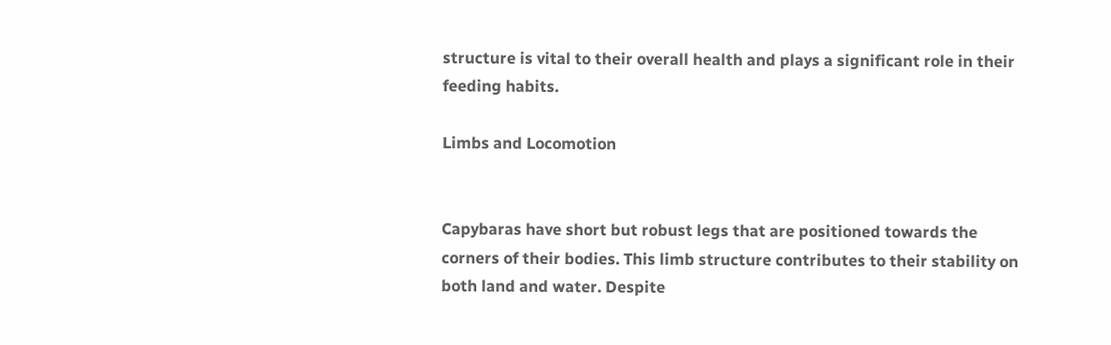structure is vital to their overall health and plays a significant role in their feeding habits.

Limbs and Locomotion


Capybaras have short but robust legs that are positioned towards the corners of their bodies. This limb structure contributes to their stability on both land and water. Despite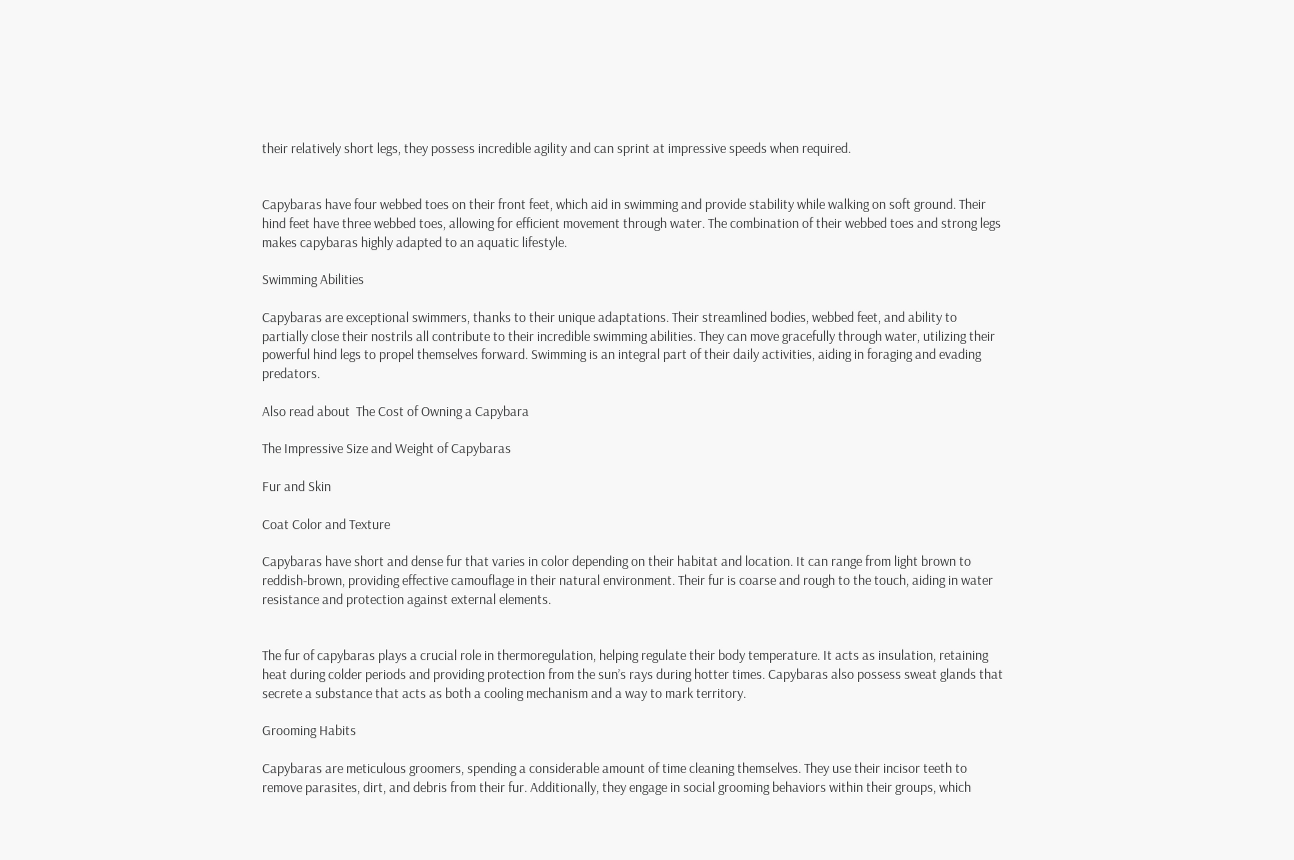their relatively short legs, they possess incredible agility and can sprint at impressive speeds when required.


Capybaras have four webbed toes on their front feet, which aid in swimming and provide stability while walking on soft ground. Their hind feet have three webbed toes, allowing for efficient movement through water. The combination of their webbed toes and strong legs makes capybaras highly adapted to an aquatic lifestyle.

Swimming Abilities

Capybaras are exceptional swimmers, thanks to their unique adaptations. Their streamlined bodies, webbed feet, and ability to partially close their nostrils all contribute to their incredible swimming abilities. They can move gracefully through water, utilizing their powerful hind legs to propel themselves forward. Swimming is an integral part of their daily activities, aiding in foraging and evading predators.

Also read about  The Cost of Owning a Capybara

The Impressive Size and Weight of Capybaras

Fur and Skin

Coat Color and Texture

Capybaras have short and dense fur that varies in color depending on their habitat and location. It can range from light brown to reddish-brown, providing effective camouflage in their natural environment. Their fur is coarse and rough to the touch, aiding in water resistance and protection against external elements.


The fur of capybaras plays a crucial role in thermoregulation, helping regulate their body temperature. It acts as insulation, retaining heat during colder periods and providing protection from the sun’s rays during hotter times. Capybaras also possess sweat glands that secrete a substance that acts as both a cooling mechanism and a way to mark territory.

Grooming Habits

Capybaras are meticulous groomers, spending a considerable amount of time cleaning themselves. They use their incisor teeth to remove parasites, dirt, and debris from their fur. Additionally, they engage in social grooming behaviors within their groups, which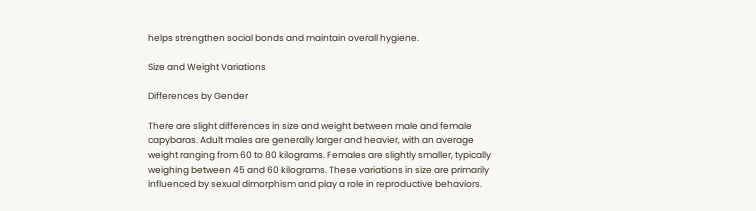helps strengthen social bonds and maintain overall hygiene.

Size and Weight Variations

Differences by Gender

There are slight differences in size and weight between male and female capybaras. Adult males are generally larger and heavier, with an average weight ranging from 60 to 80 kilograms. Females are slightly smaller, typically weighing between 45 and 60 kilograms. These variations in size are primarily influenced by sexual dimorphism and play a role in reproductive behaviors.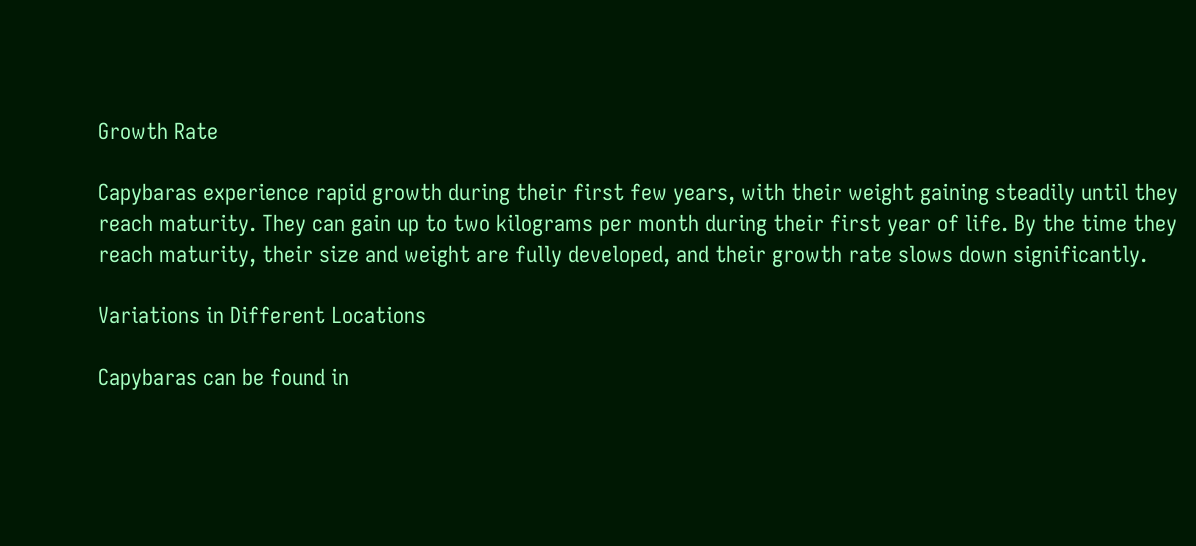Growth Rate

Capybaras experience rapid growth during their first few years, with their weight gaining steadily until they reach maturity. They can gain up to two kilograms per month during their first year of life. By the time they reach maturity, their size and weight are fully developed, and their growth rate slows down significantly.

Variations in Different Locations

Capybaras can be found in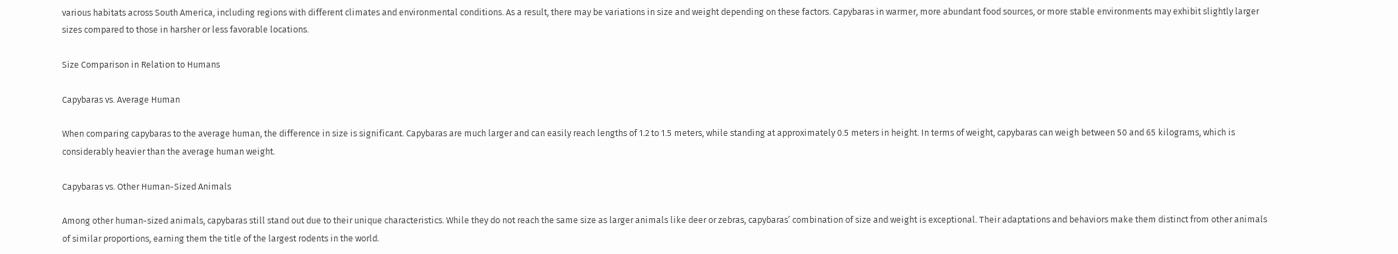various habitats across South America, including regions with different climates and environmental conditions. As a result, there may be variations in size and weight depending on these factors. Capybaras in warmer, more abundant food sources, or more stable environments may exhibit slightly larger sizes compared to those in harsher or less favorable locations.

Size Comparison in Relation to Humans

Capybaras vs. Average Human

When comparing capybaras to the average human, the difference in size is significant. Capybaras are much larger and can easily reach lengths of 1.2 to 1.5 meters, while standing at approximately 0.5 meters in height. In terms of weight, capybaras can weigh between 50 and 65 kilograms, which is considerably heavier than the average human weight.

Capybaras vs. Other Human-Sized Animals

Among other human-sized animals, capybaras still stand out due to their unique characteristics. While they do not reach the same size as larger animals like deer or zebras, capybaras’ combination of size and weight is exceptional. Their adaptations and behaviors make them distinct from other animals of similar proportions, earning them the title of the largest rodents in the world.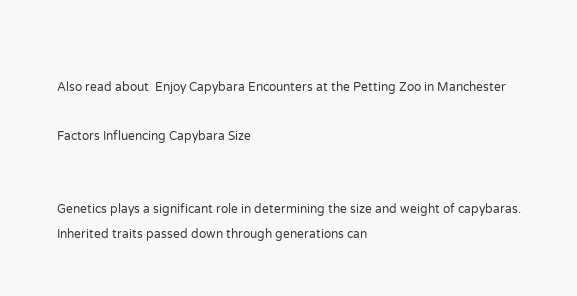Also read about  Enjoy Capybara Encounters at the Petting Zoo in Manchester

Factors Influencing Capybara Size


Genetics plays a significant role in determining the size and weight of capybaras. Inherited traits passed down through generations can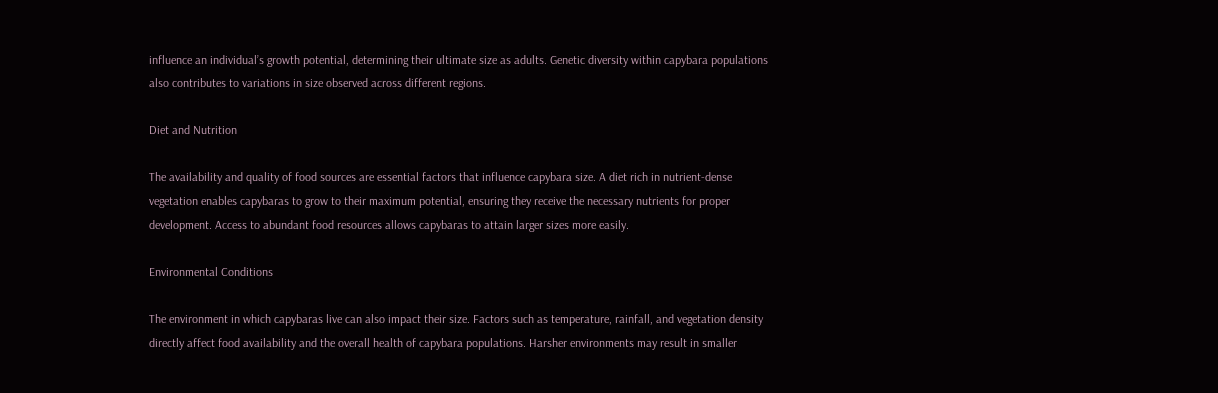influence an individual’s growth potential, determining their ultimate size as adults. Genetic diversity within capybara populations also contributes to variations in size observed across different regions.

Diet and Nutrition

The availability and quality of food sources are essential factors that influence capybara size. A diet rich in nutrient-dense vegetation enables capybaras to grow to their maximum potential, ensuring they receive the necessary nutrients for proper development. Access to abundant food resources allows capybaras to attain larger sizes more easily.

Environmental Conditions

The environment in which capybaras live can also impact their size. Factors such as temperature, rainfall, and vegetation density directly affect food availability and the overall health of capybara populations. Harsher environments may result in smaller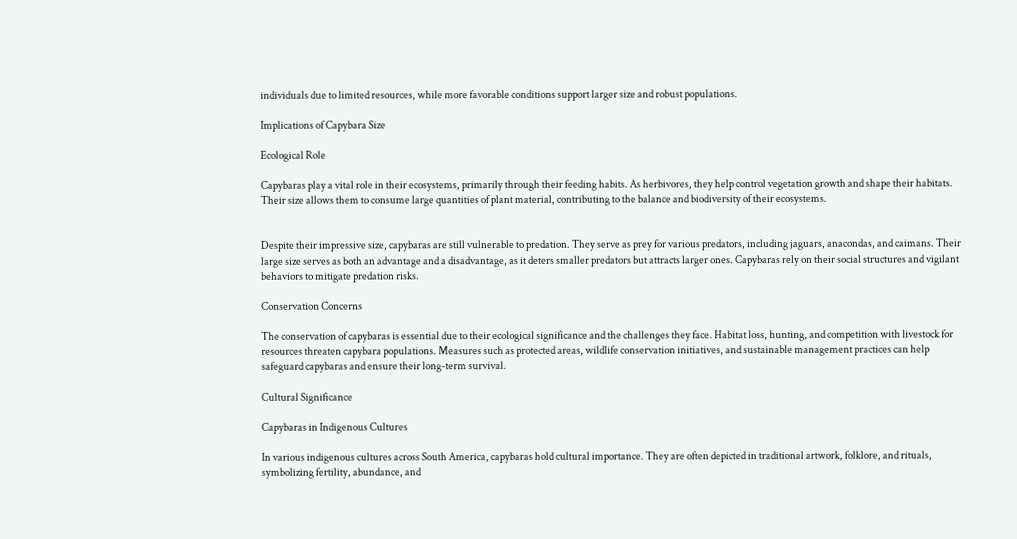individuals due to limited resources, while more favorable conditions support larger size and robust populations.

Implications of Capybara Size

Ecological Role

Capybaras play a vital role in their ecosystems, primarily through their feeding habits. As herbivores, they help control vegetation growth and shape their habitats. Their size allows them to consume large quantities of plant material, contributing to the balance and biodiversity of their ecosystems.


Despite their impressive size, capybaras are still vulnerable to predation. They serve as prey for various predators, including jaguars, anacondas, and caimans. Their large size serves as both an advantage and a disadvantage, as it deters smaller predators but attracts larger ones. Capybaras rely on their social structures and vigilant behaviors to mitigate predation risks.

Conservation Concerns

The conservation of capybaras is essential due to their ecological significance and the challenges they face. Habitat loss, hunting, and competition with livestock for resources threaten capybara populations. Measures such as protected areas, wildlife conservation initiatives, and sustainable management practices can help safeguard capybaras and ensure their long-term survival.

Cultural Significance

Capybaras in Indigenous Cultures

In various indigenous cultures across South America, capybaras hold cultural importance. They are often depicted in traditional artwork, folklore, and rituals, symbolizing fertility, abundance, and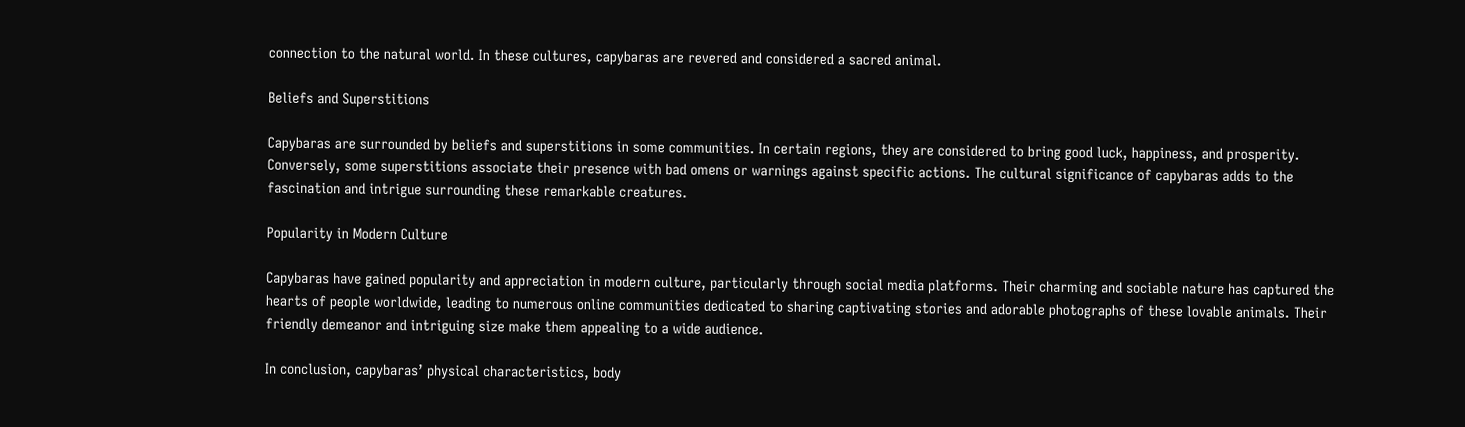connection to the natural world. In these cultures, capybaras are revered and considered a sacred animal.

Beliefs and Superstitions

Capybaras are surrounded by beliefs and superstitions in some communities. In certain regions, they are considered to bring good luck, happiness, and prosperity. Conversely, some superstitions associate their presence with bad omens or warnings against specific actions. The cultural significance of capybaras adds to the fascination and intrigue surrounding these remarkable creatures.

Popularity in Modern Culture

Capybaras have gained popularity and appreciation in modern culture, particularly through social media platforms. Their charming and sociable nature has captured the hearts of people worldwide, leading to numerous online communities dedicated to sharing captivating stories and adorable photographs of these lovable animals. Their friendly demeanor and intriguing size make them appealing to a wide audience.

In conclusion, capybaras’ physical characteristics, body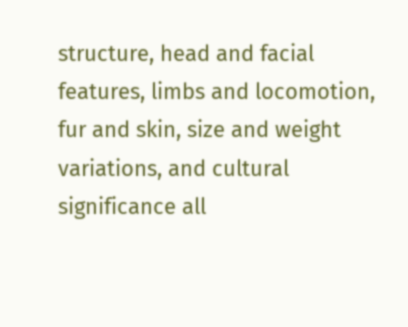structure, head and facial features, limbs and locomotion, fur and skin, size and weight variations, and cultural significance all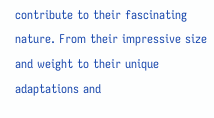contribute to their fascinating nature. From their impressive size and weight to their unique adaptations and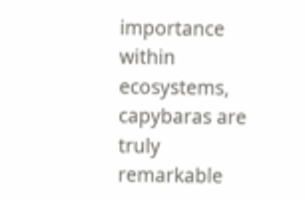importance within ecosystems, capybaras are truly remarkable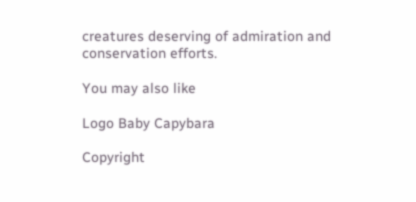creatures deserving of admiration and conservation efforts.

You may also like

Logo Baby Capybara

Copyright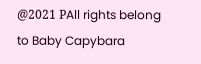@2021 РAll rights belong to Baby Capybara